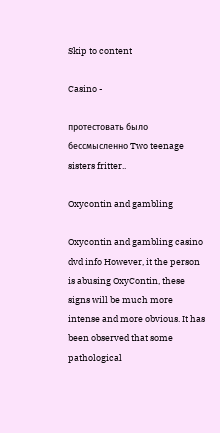Skip to content

Casino -

протестовать было бессмысленно Two teenage sisters fritter..

Oxycontin and gambling

Oxycontin and gambling casino dvd info However, it the person is abusing OxyContin, these signs will be much more intense and more obvious. It has been observed that some pathological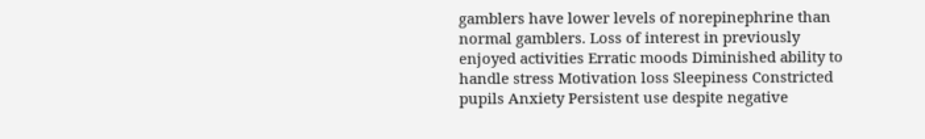gamblers have lower levels of norepinephrine than normal gamblers. Loss of interest in previously enjoyed activities Erratic moods Diminished ability to handle stress Motivation loss Sleepiness Constricted pupils Anxiety Persistent use despite negative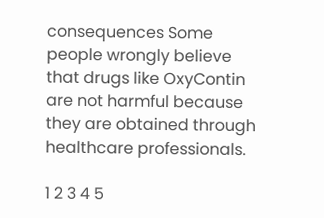consequences Some people wrongly believe that drugs like OxyContin are not harmful because they are obtained through healthcare professionals.

1 2 3 4 5